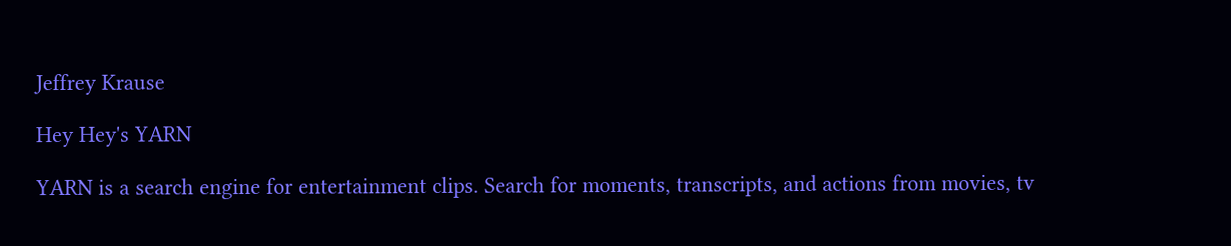Jeffrey Krause

Hey Hey's YARN

YARN is a search engine for entertainment clips. Search for moments, transcripts, and actions from movies, tv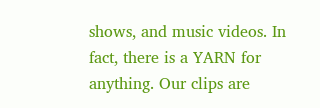shows, and music videos. In fact, there is a YARN for anything. Our clips are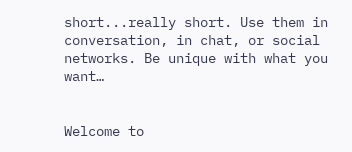short...really short. Use them in conversation, in chat, or social networks. Be unique with what you want…


Welcome to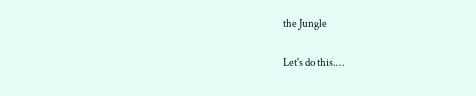the Jungle

Let's do this.…